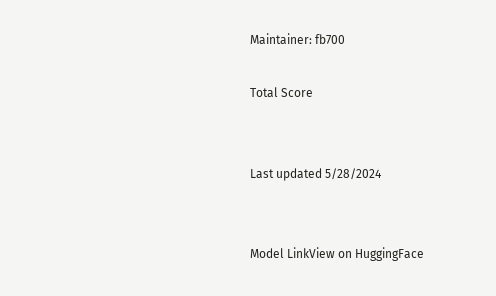Maintainer: fb700

Total Score


Last updated 5/28/2024


Model LinkView on HuggingFace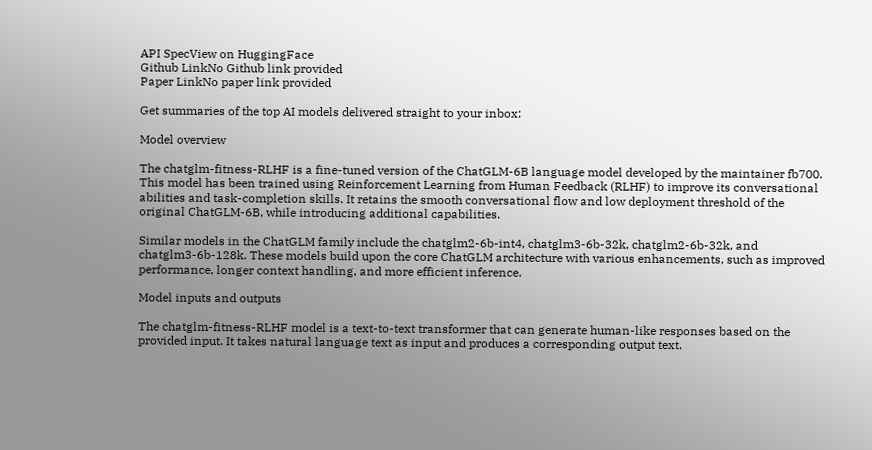API SpecView on HuggingFace
Github LinkNo Github link provided
Paper LinkNo paper link provided

Get summaries of the top AI models delivered straight to your inbox:

Model overview

The chatglm-fitness-RLHF is a fine-tuned version of the ChatGLM-6B language model developed by the maintainer fb700. This model has been trained using Reinforcement Learning from Human Feedback (RLHF) to improve its conversational abilities and task-completion skills. It retains the smooth conversational flow and low deployment threshold of the original ChatGLM-6B, while introducing additional capabilities.

Similar models in the ChatGLM family include the chatglm2-6b-int4, chatglm3-6b-32k, chatglm2-6b-32k, and chatglm3-6b-128k. These models build upon the core ChatGLM architecture with various enhancements, such as improved performance, longer context handling, and more efficient inference.

Model inputs and outputs

The chatglm-fitness-RLHF model is a text-to-text transformer that can generate human-like responses based on the provided input. It takes natural language text as input and produces a corresponding output text.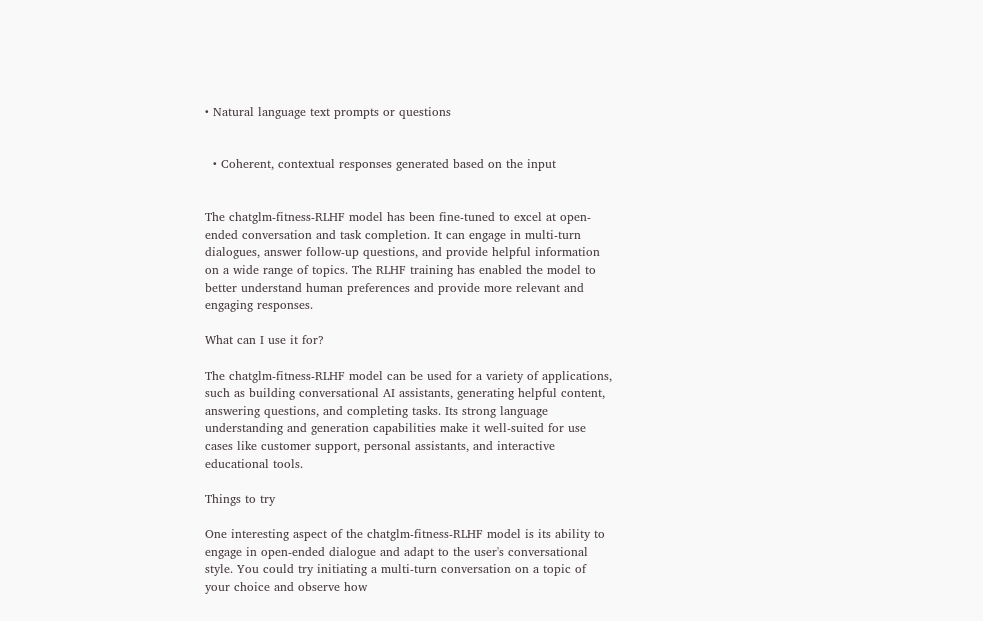• Natural language text prompts or questions


  • Coherent, contextual responses generated based on the input


The chatglm-fitness-RLHF model has been fine-tuned to excel at open-ended conversation and task completion. It can engage in multi-turn dialogues, answer follow-up questions, and provide helpful information on a wide range of topics. The RLHF training has enabled the model to better understand human preferences and provide more relevant and engaging responses.

What can I use it for?

The chatglm-fitness-RLHF model can be used for a variety of applications, such as building conversational AI assistants, generating helpful content, answering questions, and completing tasks. Its strong language understanding and generation capabilities make it well-suited for use cases like customer support, personal assistants, and interactive educational tools.

Things to try

One interesting aspect of the chatglm-fitness-RLHF model is its ability to engage in open-ended dialogue and adapt to the user's conversational style. You could try initiating a multi-turn conversation on a topic of your choice and observe how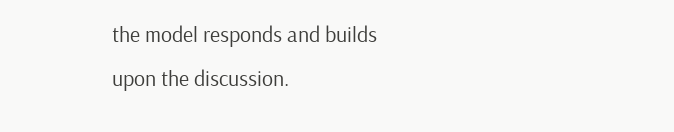the model responds and builds upon the discussion.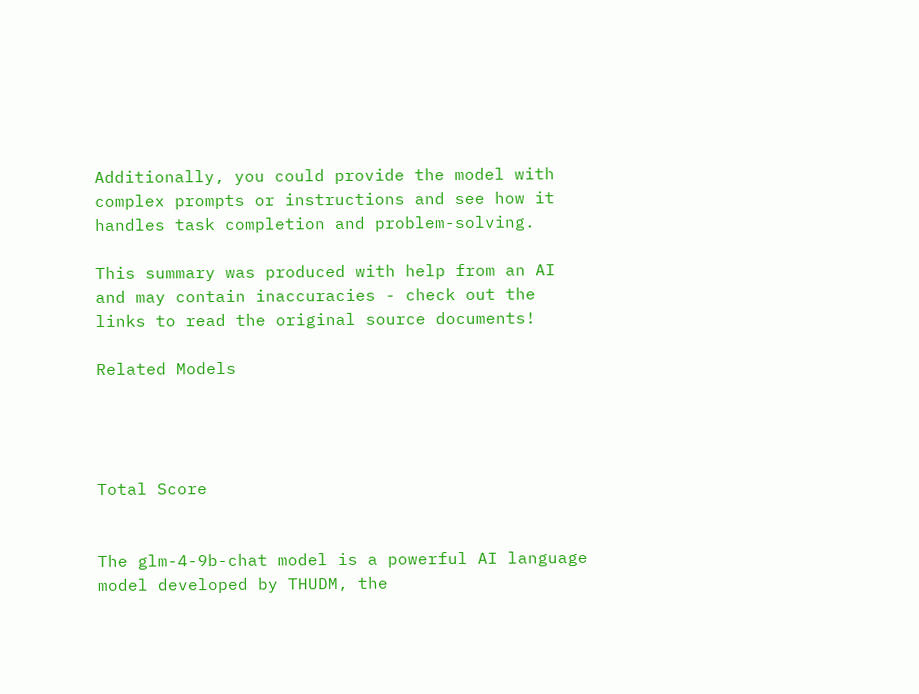Additionally, you could provide the model with complex prompts or instructions and see how it handles task completion and problem-solving.

This summary was produced with help from an AI and may contain inaccuracies - check out the links to read the original source documents!

Related Models




Total Score


The glm-4-9b-chat model is a powerful AI language model developed by THUDM, the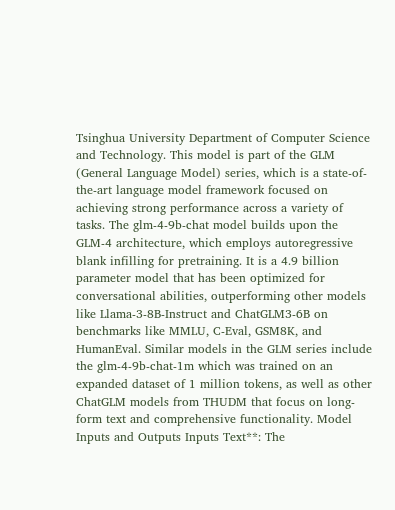Tsinghua University Department of Computer Science and Technology. This model is part of the GLM (General Language Model) series, which is a state-of-the-art language model framework focused on achieving strong performance across a variety of tasks. The glm-4-9b-chat model builds upon the GLM-4 architecture, which employs autoregressive blank infilling for pretraining. It is a 4.9 billion parameter model that has been optimized for conversational abilities, outperforming other models like Llama-3-8B-Instruct and ChatGLM3-6B on benchmarks like MMLU, C-Eval, GSM8K, and HumanEval. Similar models in the GLM series include the glm-4-9b-chat-1m which was trained on an expanded dataset of 1 million tokens, as well as other ChatGLM models from THUDM that focus on long-form text and comprehensive functionality. Model Inputs and Outputs Inputs Text**: The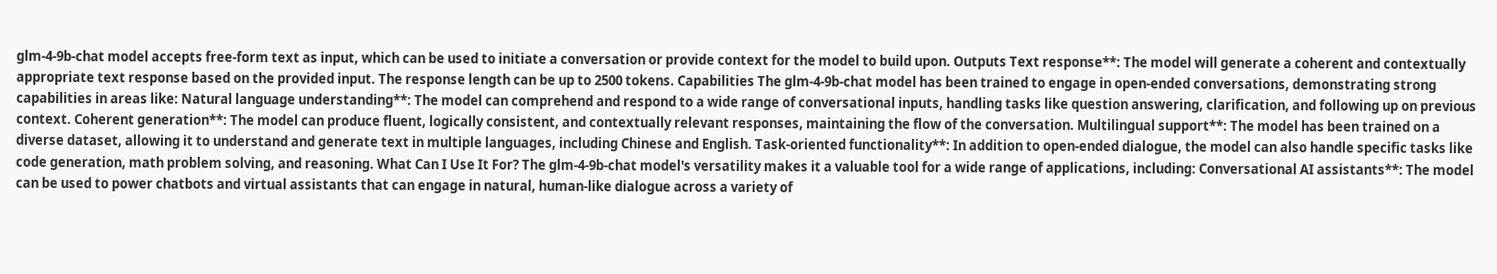glm-4-9b-chat model accepts free-form text as input, which can be used to initiate a conversation or provide context for the model to build upon. Outputs Text response**: The model will generate a coherent and contextually appropriate text response based on the provided input. The response length can be up to 2500 tokens. Capabilities The glm-4-9b-chat model has been trained to engage in open-ended conversations, demonstrating strong capabilities in areas like: Natural language understanding**: The model can comprehend and respond to a wide range of conversational inputs, handling tasks like question answering, clarification, and following up on previous context. Coherent generation**: The model can produce fluent, logically consistent, and contextually relevant responses, maintaining the flow of the conversation. Multilingual support**: The model has been trained on a diverse dataset, allowing it to understand and generate text in multiple languages, including Chinese and English. Task-oriented functionality**: In addition to open-ended dialogue, the model can also handle specific tasks like code generation, math problem solving, and reasoning. What Can I Use It For? The glm-4-9b-chat model's versatility makes it a valuable tool for a wide range of applications, including: Conversational AI assistants**: The model can be used to power chatbots and virtual assistants that can engage in natural, human-like dialogue across a variety of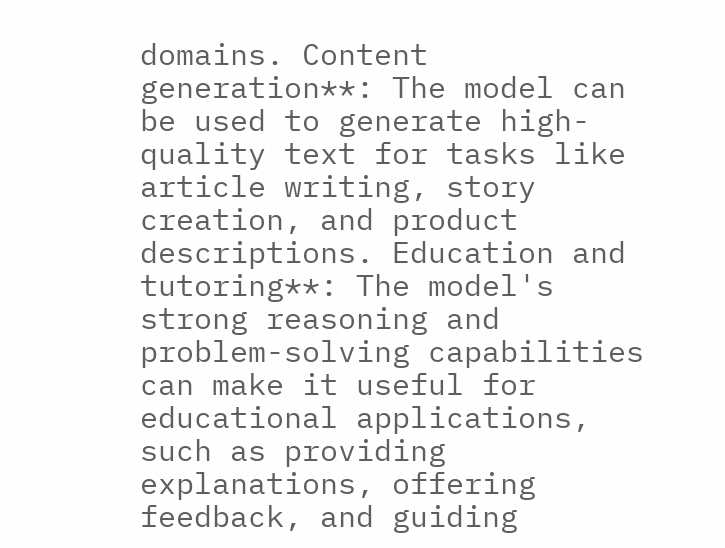domains. Content generation**: The model can be used to generate high-quality text for tasks like article writing, story creation, and product descriptions. Education and tutoring**: The model's strong reasoning and problem-solving capabilities can make it useful for educational applications, such as providing explanations, offering feedback, and guiding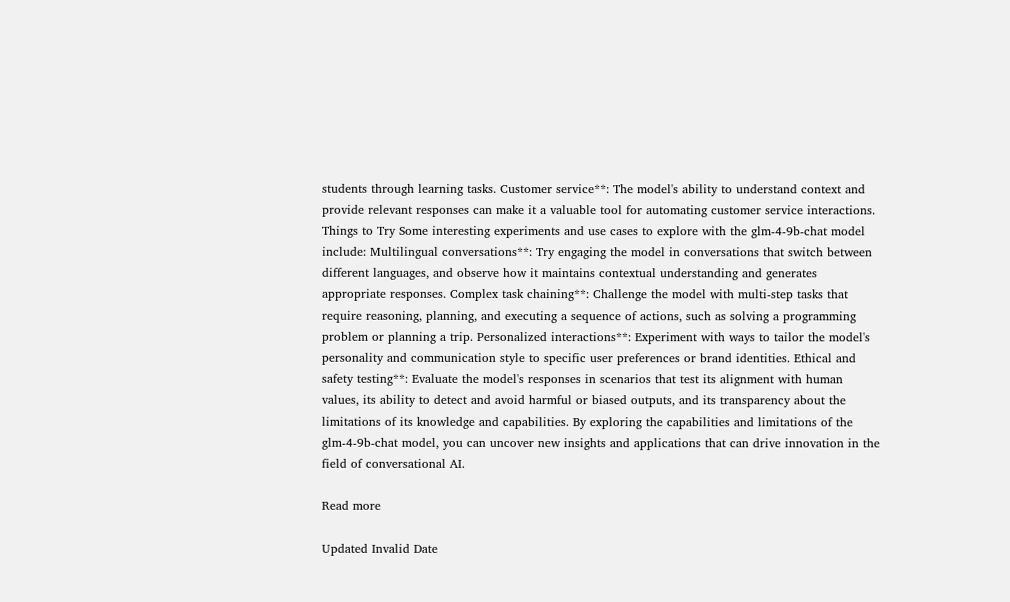students through learning tasks. Customer service**: The model's ability to understand context and provide relevant responses can make it a valuable tool for automating customer service interactions. Things to Try Some interesting experiments and use cases to explore with the glm-4-9b-chat model include: Multilingual conversations**: Try engaging the model in conversations that switch between different languages, and observe how it maintains contextual understanding and generates appropriate responses. Complex task chaining**: Challenge the model with multi-step tasks that require reasoning, planning, and executing a sequence of actions, such as solving a programming problem or planning a trip. Personalized interactions**: Experiment with ways to tailor the model's personality and communication style to specific user preferences or brand identities. Ethical and safety testing**: Evaluate the model's responses in scenarios that test its alignment with human values, its ability to detect and avoid harmful or biased outputs, and its transparency about the limitations of its knowledge and capabilities. By exploring the capabilities and limitations of the glm-4-9b-chat model, you can uncover new insights and applications that can drive innovation in the field of conversational AI.

Read more

Updated Invalid Date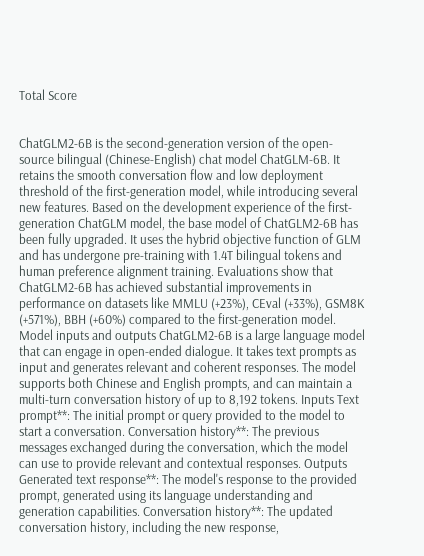Total Score


ChatGLM2-6B is the second-generation version of the open-source bilingual (Chinese-English) chat model ChatGLM-6B. It retains the smooth conversation flow and low deployment threshold of the first-generation model, while introducing several new features. Based on the development experience of the first-generation ChatGLM model, the base model of ChatGLM2-6B has been fully upgraded. It uses the hybrid objective function of GLM and has undergone pre-training with 1.4T bilingual tokens and human preference alignment training. Evaluations show that ChatGLM2-6B has achieved substantial improvements in performance on datasets like MMLU (+23%), CEval (+33%), GSM8K (+571%), BBH (+60%) compared to the first-generation model. Model inputs and outputs ChatGLM2-6B is a large language model that can engage in open-ended dialogue. It takes text prompts as input and generates relevant and coherent responses. The model supports both Chinese and English prompts, and can maintain a multi-turn conversation history of up to 8,192 tokens. Inputs Text prompt**: The initial prompt or query provided to the model to start a conversation. Conversation history**: The previous messages exchanged during the conversation, which the model can use to provide relevant and contextual responses. Outputs Generated text response**: The model's response to the provided prompt, generated using its language understanding and generation capabilities. Conversation history**: The updated conversation history, including the new response,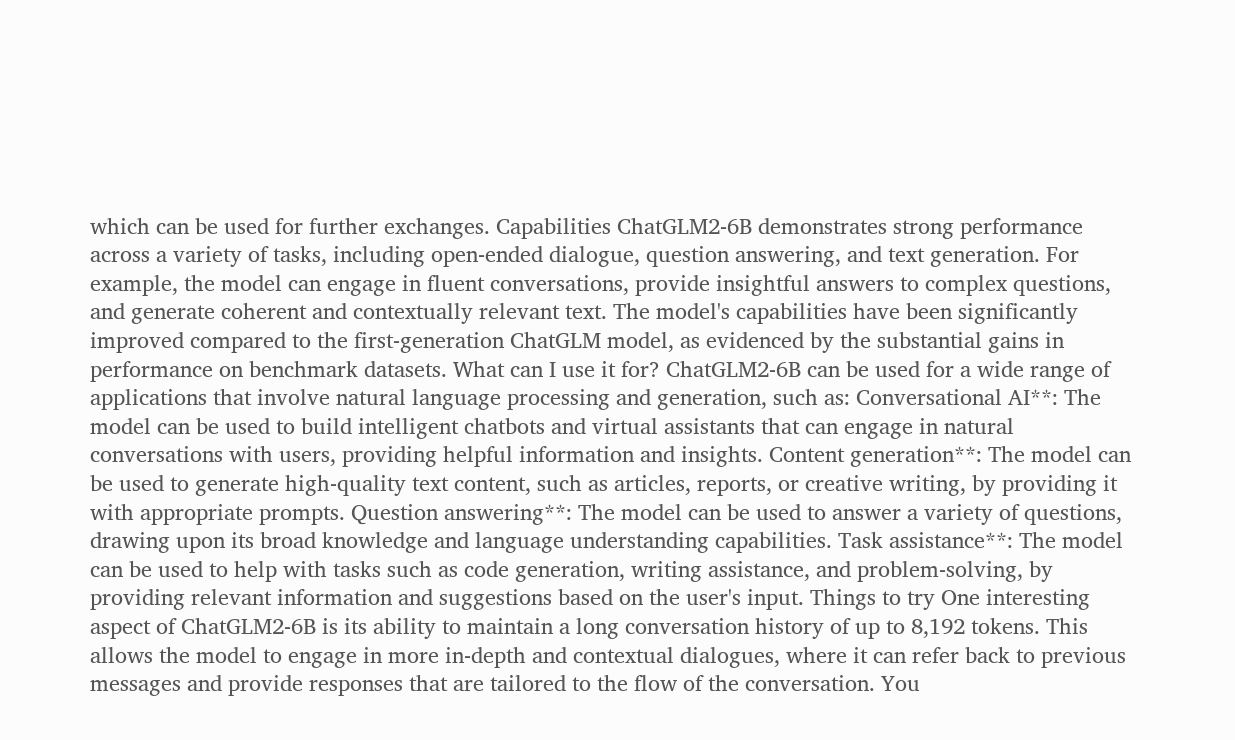which can be used for further exchanges. Capabilities ChatGLM2-6B demonstrates strong performance across a variety of tasks, including open-ended dialogue, question answering, and text generation. For example, the model can engage in fluent conversations, provide insightful answers to complex questions, and generate coherent and contextually relevant text. The model's capabilities have been significantly improved compared to the first-generation ChatGLM model, as evidenced by the substantial gains in performance on benchmark datasets. What can I use it for? ChatGLM2-6B can be used for a wide range of applications that involve natural language processing and generation, such as: Conversational AI**: The model can be used to build intelligent chatbots and virtual assistants that can engage in natural conversations with users, providing helpful information and insights. Content generation**: The model can be used to generate high-quality text content, such as articles, reports, or creative writing, by providing it with appropriate prompts. Question answering**: The model can be used to answer a variety of questions, drawing upon its broad knowledge and language understanding capabilities. Task assistance**: The model can be used to help with tasks such as code generation, writing assistance, and problem-solving, by providing relevant information and suggestions based on the user's input. Things to try One interesting aspect of ChatGLM2-6B is its ability to maintain a long conversation history of up to 8,192 tokens. This allows the model to engage in more in-depth and contextual dialogues, where it can refer back to previous messages and provide responses that are tailored to the flow of the conversation. You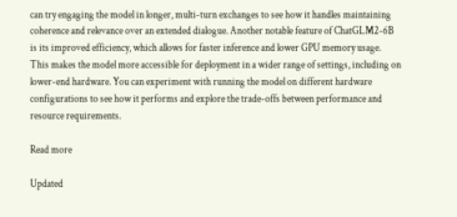can try engaging the model in longer, multi-turn exchanges to see how it handles maintaining coherence and relevance over an extended dialogue. Another notable feature of ChatGLM2-6B is its improved efficiency, which allows for faster inference and lower GPU memory usage. This makes the model more accessible for deployment in a wider range of settings, including on lower-end hardware. You can experiment with running the model on different hardware configurations to see how it performs and explore the trade-offs between performance and resource requirements.

Read more

Updated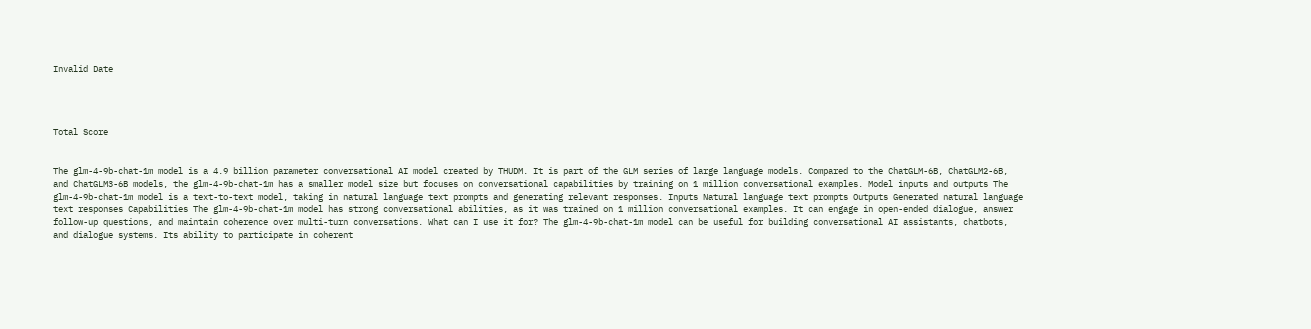Invalid Date




Total Score


The glm-4-9b-chat-1m model is a 4.9 billion parameter conversational AI model created by THUDM. It is part of the GLM series of large language models. Compared to the ChatGLM-6B, ChatGLM2-6B, and ChatGLM3-6B models, the glm-4-9b-chat-1m has a smaller model size but focuses on conversational capabilities by training on 1 million conversational examples. Model inputs and outputs The glm-4-9b-chat-1m model is a text-to-text model, taking in natural language text prompts and generating relevant responses. Inputs Natural language text prompts Outputs Generated natural language text responses Capabilities The glm-4-9b-chat-1m model has strong conversational abilities, as it was trained on 1 million conversational examples. It can engage in open-ended dialogue, answer follow-up questions, and maintain coherence over multi-turn conversations. What can I use it for? The glm-4-9b-chat-1m model can be useful for building conversational AI assistants, chatbots, and dialogue systems. Its ability to participate in coherent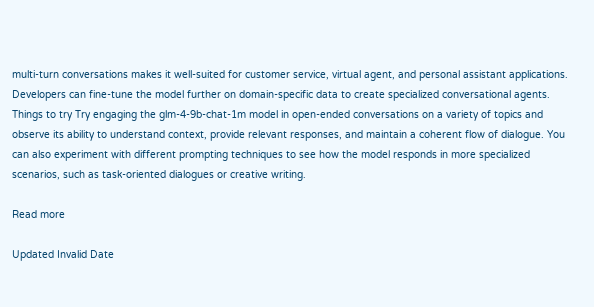multi-turn conversations makes it well-suited for customer service, virtual agent, and personal assistant applications. Developers can fine-tune the model further on domain-specific data to create specialized conversational agents. Things to try Try engaging the glm-4-9b-chat-1m model in open-ended conversations on a variety of topics and observe its ability to understand context, provide relevant responses, and maintain a coherent flow of dialogue. You can also experiment with different prompting techniques to see how the model responds in more specialized scenarios, such as task-oriented dialogues or creative writing.

Read more

Updated Invalid Date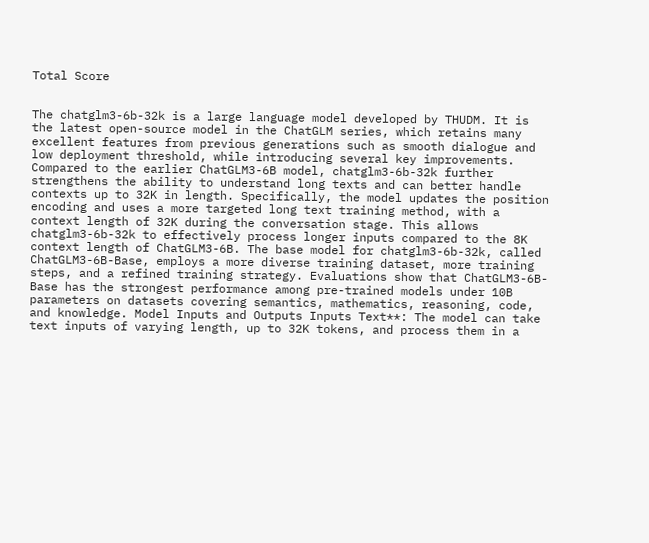Total Score


The chatglm3-6b-32k is a large language model developed by THUDM. It is the latest open-source model in the ChatGLM series, which retains many excellent features from previous generations such as smooth dialogue and low deployment threshold, while introducing several key improvements. Compared to the earlier ChatGLM3-6B model, chatglm3-6b-32k further strengthens the ability to understand long texts and can better handle contexts up to 32K in length. Specifically, the model updates the position encoding and uses a more targeted long text training method, with a context length of 32K during the conversation stage. This allows chatglm3-6b-32k to effectively process longer inputs compared to the 8K context length of ChatGLM3-6B. The base model for chatglm3-6b-32k, called ChatGLM3-6B-Base, employs a more diverse training dataset, more training steps, and a refined training strategy. Evaluations show that ChatGLM3-6B-Base has the strongest performance among pre-trained models under 10B parameters on datasets covering semantics, mathematics, reasoning, code, and knowledge. Model Inputs and Outputs Inputs Text**: The model can take text inputs of varying length, up to 32K tokens, and process them in a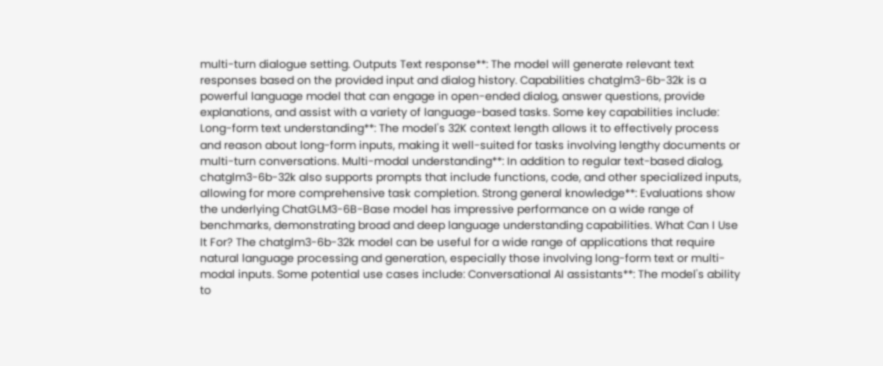multi-turn dialogue setting. Outputs Text response**: The model will generate relevant text responses based on the provided input and dialog history. Capabilities chatglm3-6b-32k is a powerful language model that can engage in open-ended dialog, answer questions, provide explanations, and assist with a variety of language-based tasks. Some key capabilities include: Long-form text understanding**: The model's 32K context length allows it to effectively process and reason about long-form inputs, making it well-suited for tasks involving lengthy documents or multi-turn conversations. Multi-modal understanding**: In addition to regular text-based dialog, chatglm3-6b-32k also supports prompts that include functions, code, and other specialized inputs, allowing for more comprehensive task completion. Strong general knowledge**: Evaluations show the underlying ChatGLM3-6B-Base model has impressive performance on a wide range of benchmarks, demonstrating broad and deep language understanding capabilities. What Can I Use It For? The chatglm3-6b-32k model can be useful for a wide range of applications that require natural language processing and generation, especially those involving long-form text or multi-modal inputs. Some potential use cases include: Conversational AI assistants**: The model's ability to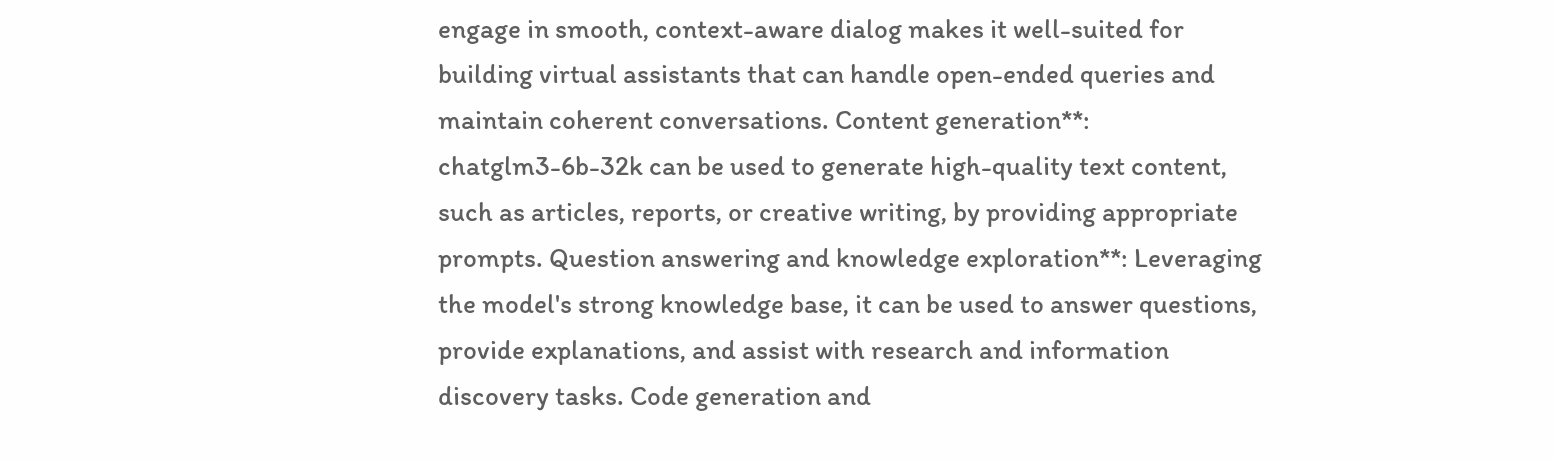engage in smooth, context-aware dialog makes it well-suited for building virtual assistants that can handle open-ended queries and maintain coherent conversations. Content generation**: chatglm3-6b-32k can be used to generate high-quality text content, such as articles, reports, or creative writing, by providing appropriate prompts. Question answering and knowledge exploration**: Leveraging the model's strong knowledge base, it can be used to answer questions, provide explanations, and assist with research and information discovery tasks. Code generation and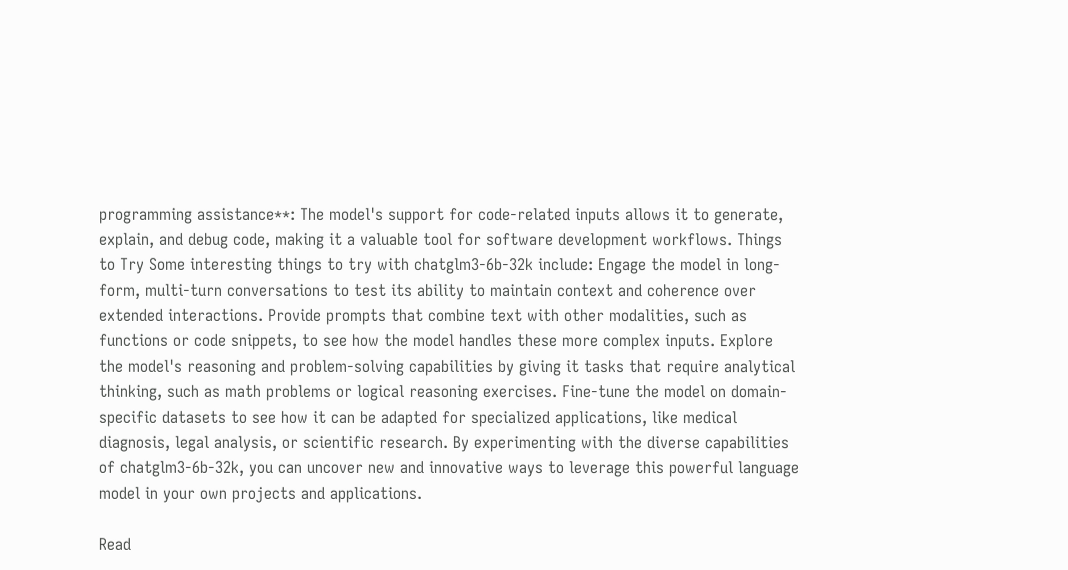programming assistance**: The model's support for code-related inputs allows it to generate, explain, and debug code, making it a valuable tool for software development workflows. Things to Try Some interesting things to try with chatglm3-6b-32k include: Engage the model in long-form, multi-turn conversations to test its ability to maintain context and coherence over extended interactions. Provide prompts that combine text with other modalities, such as functions or code snippets, to see how the model handles these more complex inputs. Explore the model's reasoning and problem-solving capabilities by giving it tasks that require analytical thinking, such as math problems or logical reasoning exercises. Fine-tune the model on domain-specific datasets to see how it can be adapted for specialized applications, like medical diagnosis, legal analysis, or scientific research. By experimenting with the diverse capabilities of chatglm3-6b-32k, you can uncover new and innovative ways to leverage this powerful language model in your own projects and applications.

Read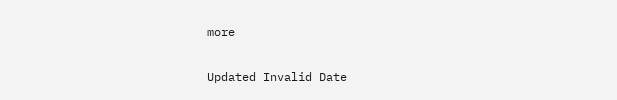more

Updated Invalid Date